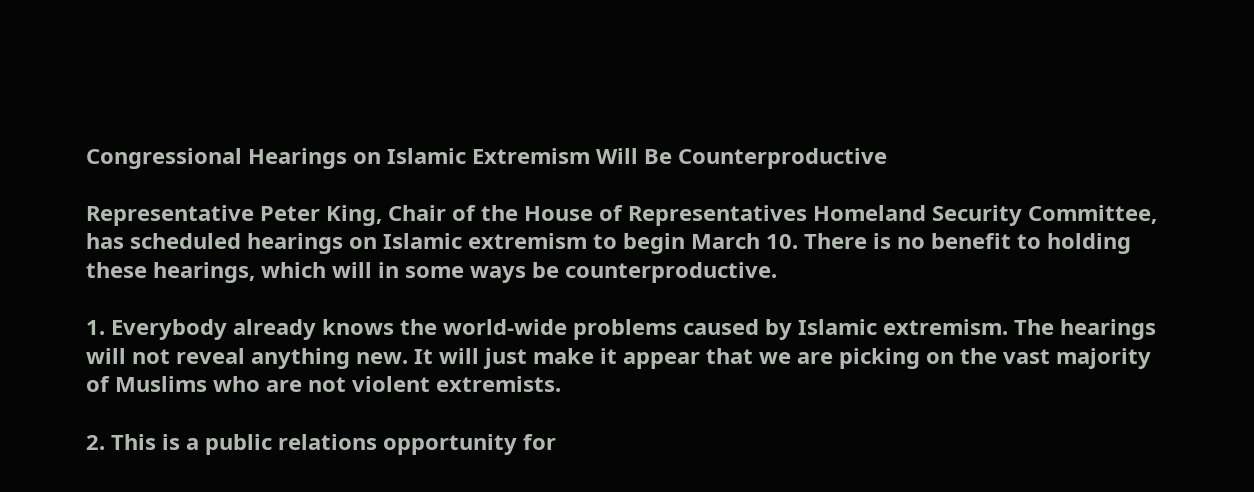Congressional Hearings on Islamic Extremism Will Be Counterproductive

Representative Peter King, Chair of the House of Representatives Homeland Security Committee, has scheduled hearings on Islamic extremism to begin March 10. There is no benefit to holding these hearings, which will in some ways be counterproductive.

1. Everybody already knows the world-wide problems caused by Islamic extremism. The hearings will not reveal anything new. It will just make it appear that we are picking on the vast majority of Muslims who are not violent extremists.

2. This is a public relations opportunity for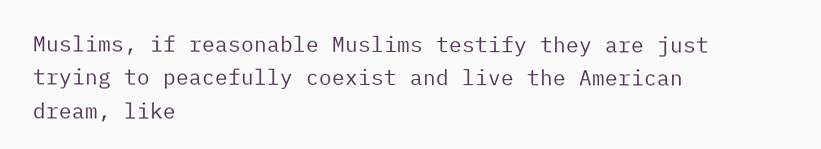Muslims, if reasonable Muslims testify they are just trying to peacefully coexist and live the American dream, like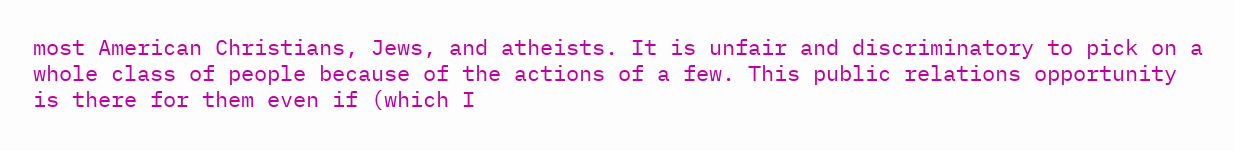most American Christians, Jews, and atheists. It is unfair and discriminatory to pick on a whole class of people because of the actions of a few. This public relations opportunity is there for them even if (which I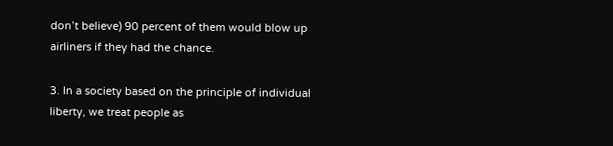don’t believe) 90 percent of them would blow up airliners if they had the chance.

3. In a society based on the principle of individual liberty, we treat people as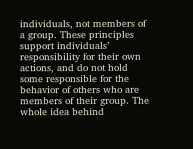individuals, not members of a group. These principles support individuals’ responsibility for their own actions, and do not hold some responsible for the behavior of others who are members of their group. The whole idea behind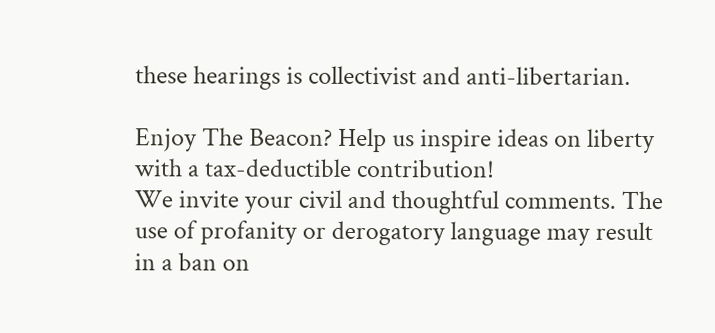these hearings is collectivist and anti-libertarian.

Enjoy The Beacon? Help us inspire ideas on liberty with a tax-deductible contribution!
We invite your civil and thoughtful comments. The use of profanity or derogatory language may result in a ban on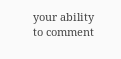your ability to comment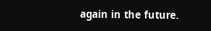again in the future.